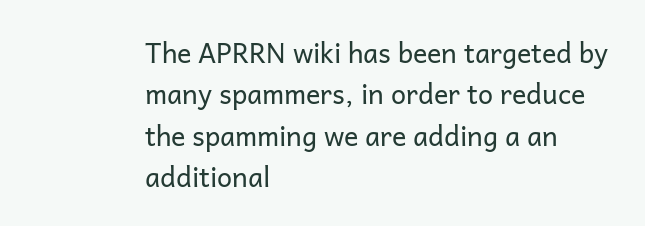The APRRN wiki has been targeted by many spammers, in order to reduce the spamming we are adding a an additional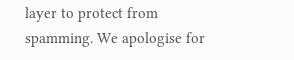layer to protect from spamming. We apologise for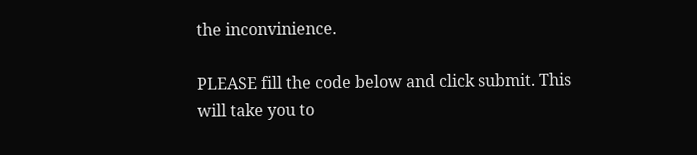the inconvinience.

PLEASE fill the code below and click submit. This will take you to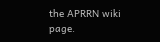the APRRN wiki page.